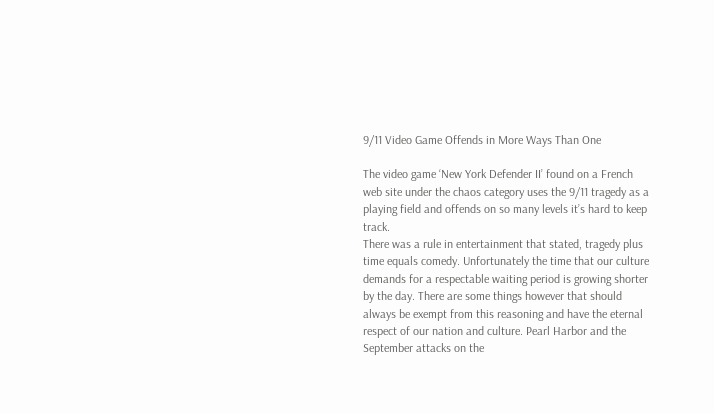9/11 Video Game Offends in More Ways Than One

The video game ‘New York Defender II’ found on a French web site under the chaos category uses the 9/11 tragedy as a playing field and offends on so many levels it’s hard to keep track.
There was a rule in entertainment that stated, tragedy plus time equals comedy. Unfortunately the time that our culture demands for a respectable waiting period is growing shorter by the day. There are some things however that should always be exempt from this reasoning and have the eternal respect of our nation and culture. Pearl Harbor and the September attacks on the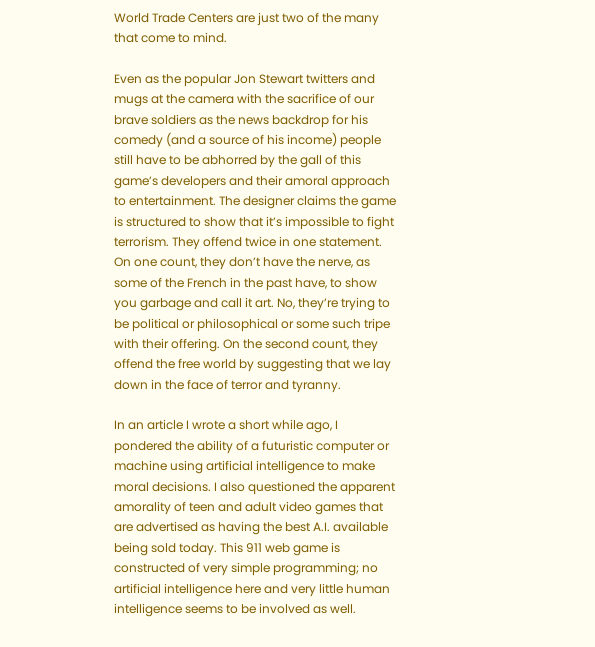World Trade Centers are just two of the many that come to mind.

Even as the popular Jon Stewart twitters and mugs at the camera with the sacrifice of our brave soldiers as the news backdrop for his comedy (and a source of his income) people still have to be abhorred by the gall of this game’s developers and their amoral approach to entertainment. The designer claims the game is structured to show that it’s impossible to fight terrorism. They offend twice in one statement. On one count, they don’t have the nerve, as some of the French in the past have, to show you garbage and call it art. No, they’re trying to be political or philosophical or some such tripe with their offering. On the second count, they offend the free world by suggesting that we lay down in the face of terror and tyranny.

In an article I wrote a short while ago, I pondered the ability of a futuristic computer or machine using artificial intelligence to make moral decisions. I also questioned the apparent amorality of teen and adult video games that are advertised as having the best A.I. available being sold today. This 911 web game is constructed of very simple programming; no artificial intelligence here and very little human intelligence seems to be involved as well.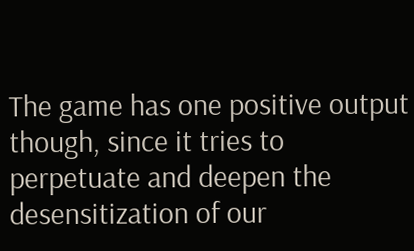The game has one positive output though, since it tries to perpetuate and deepen the desensitization of our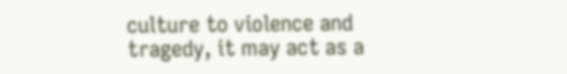culture to violence and tragedy, it may act as a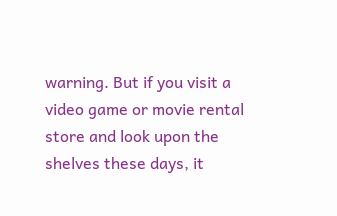warning. But if you visit a video game or movie rental store and look upon the shelves these days, it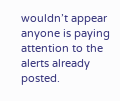wouldn’t appear anyone is paying attention to the alerts already posted.